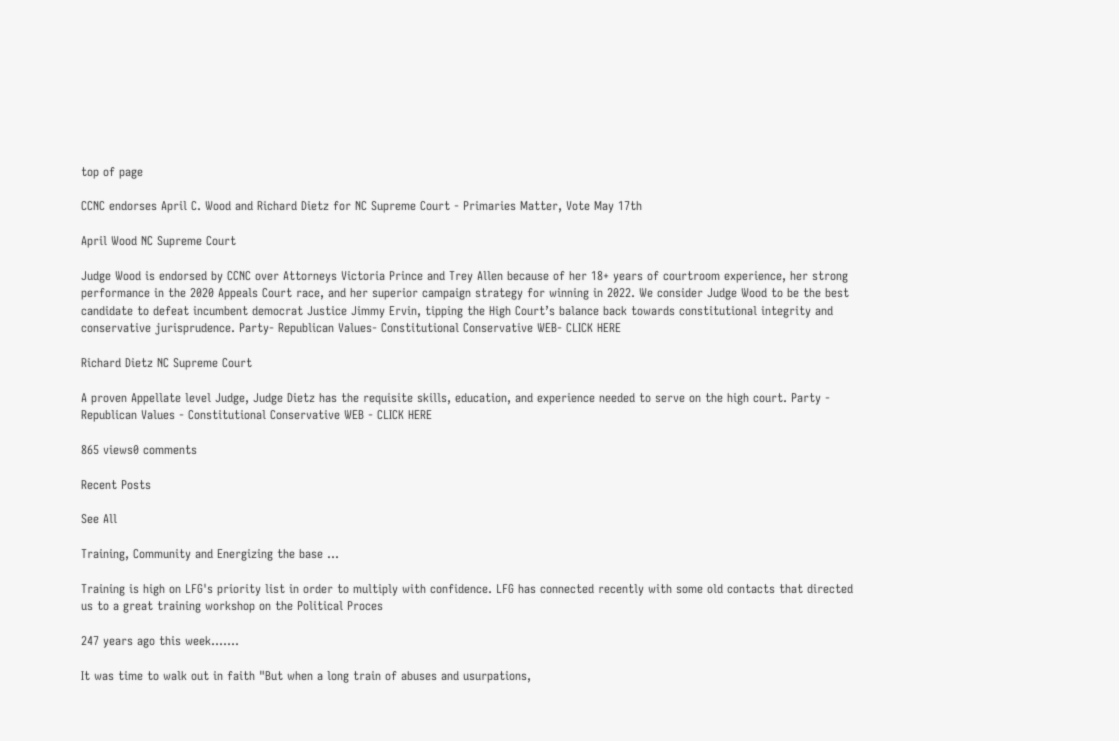top of page

CCNC endorses April C. Wood and Richard Dietz for NC Supreme Court - Primaries Matter, Vote May 17th

April Wood NC Supreme Court

Judge Wood is endorsed by CCNC over Attorneys Victoria Prince and Trey Allen because of her 18+ years of courtroom experience, her strong performance in the 2020 Appeals Court race, and her superior campaign strategy for winning in 2022. We consider Judge Wood to be the best candidate to defeat incumbent democrat Justice Jimmy Ervin, tipping the High Court’s balance back towards constitutional integrity and conservative jurisprudence. Party- Republican Values- Constitutional Conservative WEB- CLICK HERE

Richard Dietz NC Supreme Court

A proven Appellate level Judge, Judge Dietz has the requisite skills, education, and experience needed to serve on the high court. Party - Republican Values - Constitutional Conservative WEB - CLICK HERE

865 views0 comments

Recent Posts

See All

Training, Community and Energizing the base ...

Training is high on LFG's priority list in order to multiply with confidence. LFG has connected recently with some old contacts that directed us to a great training workshop on the Political Proces

247 years ago this week.......

It was time to walk out in faith "But when a long train of abuses and usurpations,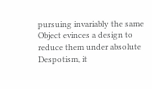pursuing invariably the same Object evinces a design to reduce them under absolute Despotism, it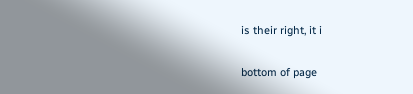is their right, it i


bottom of page